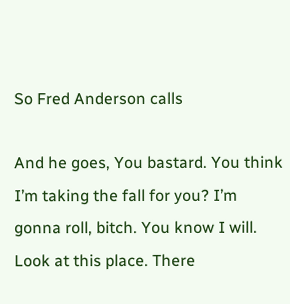So Fred Anderson calls

And he goes, You bastard. You think I’m taking the fall for you? I’m gonna roll, bitch. You know I will. Look at this place. There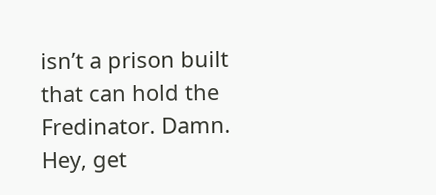isn’t a prison built that can hold the Fredinator. Damn. Hey, get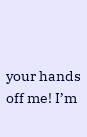your hands off me! I’m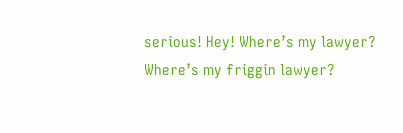serious! Hey! Where’s my lawyer? Where’s my friggin lawyer?